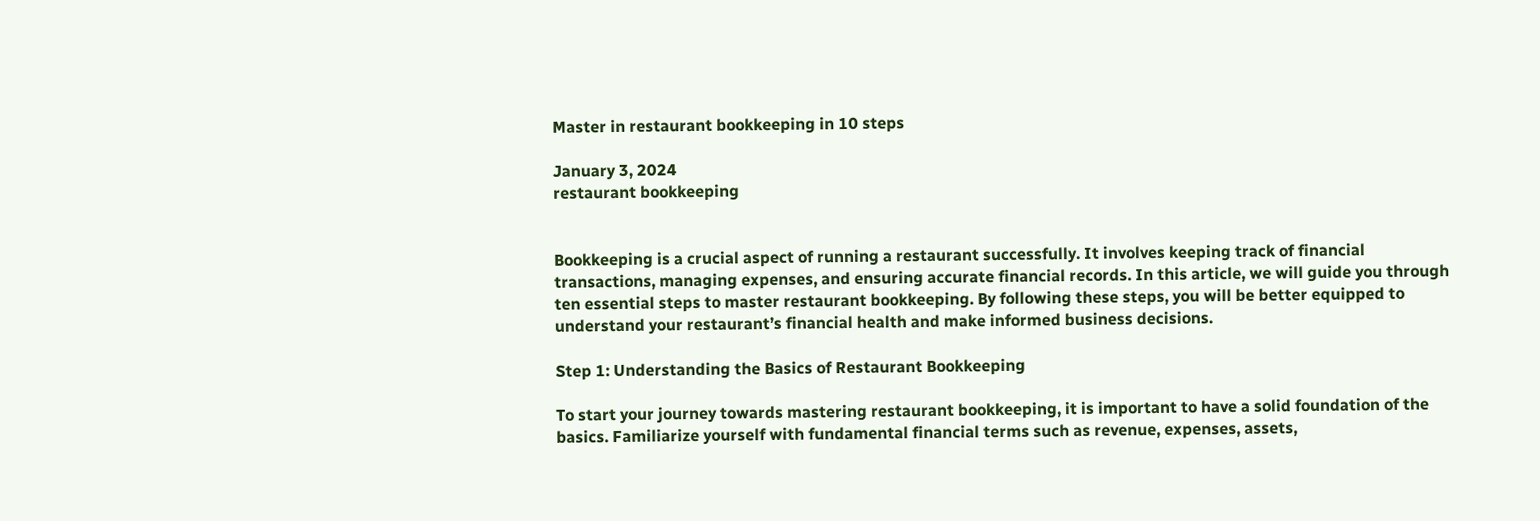Master in restaurant bookkeeping in 10 steps

January 3, 2024
restaurant bookkeeping


Bookkeeping is a crucial aspect of running a restaurant successfully. It involves keeping track of financial transactions, managing expenses, and ensuring accurate financial records. In this article, we will guide you through ten essential steps to master restaurant bookkeeping. By following these steps, you will be better equipped to understand your restaurant’s financial health and make informed business decisions.

Step 1: Understanding the Basics of Restaurant Bookkeeping

To start your journey towards mastering restaurant bookkeeping, it is important to have a solid foundation of the basics. Familiarize yourself with fundamental financial terms such as revenue, expenses, assets,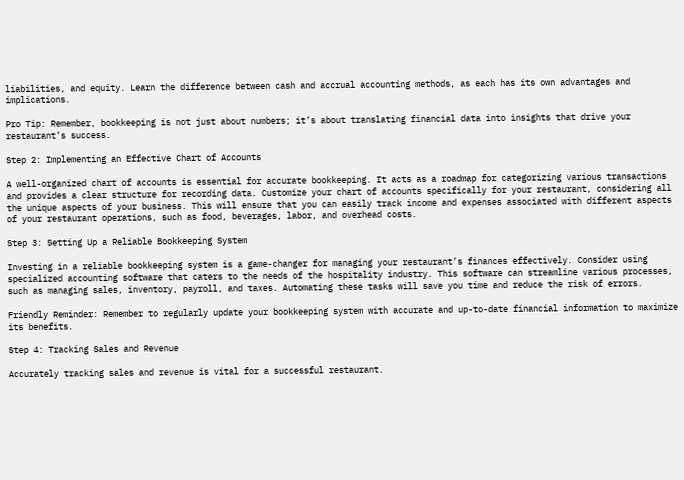liabilities, and equity. Learn the difference between cash and accrual accounting methods, as each has its own advantages and implications.

Pro Tip: Remember, bookkeeping is not just about numbers; it’s about translating financial data into insights that drive your restaurant’s success.

Step 2: Implementing an Effective Chart of Accounts

A well-organized chart of accounts is essential for accurate bookkeeping. It acts as a roadmap for categorizing various transactions and provides a clear structure for recording data. Customize your chart of accounts specifically for your restaurant, considering all the unique aspects of your business. This will ensure that you can easily track income and expenses associated with different aspects of your restaurant operations, such as food, beverages, labor, and overhead costs.

Step 3: Setting Up a Reliable Bookkeeping System

Investing in a reliable bookkeeping system is a game-changer for managing your restaurant’s finances effectively. Consider using specialized accounting software that caters to the needs of the hospitality industry. This software can streamline various processes, such as managing sales, inventory, payroll, and taxes. Automating these tasks will save you time and reduce the risk of errors.

Friendly Reminder: Remember to regularly update your bookkeeping system with accurate and up-to-date financial information to maximize its benefits.

Step 4: Tracking Sales and Revenue

Accurately tracking sales and revenue is vital for a successful restaurant.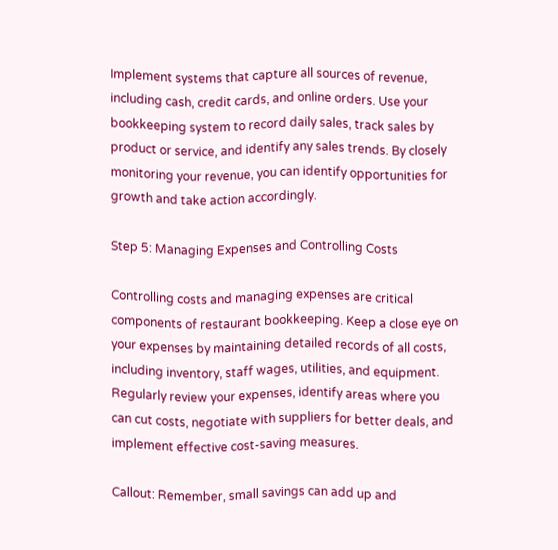Implement systems that capture all sources of revenue, including cash, credit cards, and online orders. Use your bookkeeping system to record daily sales, track sales by product or service, and identify any sales trends. By closely monitoring your revenue, you can identify opportunities for growth and take action accordingly.

Step 5: Managing Expenses and Controlling Costs

Controlling costs and managing expenses are critical components of restaurant bookkeeping. Keep a close eye on your expenses by maintaining detailed records of all costs, including inventory, staff wages, utilities, and equipment. Regularly review your expenses, identify areas where you can cut costs, negotiate with suppliers for better deals, and implement effective cost-saving measures.

Callout: Remember, small savings can add up and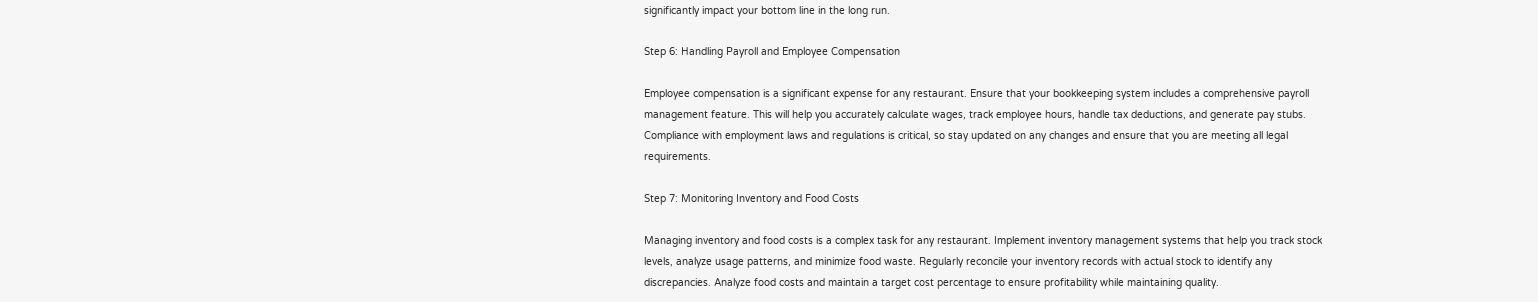significantly impact your bottom line in the long run.

Step 6: Handling Payroll and Employee Compensation

Employee compensation is a significant expense for any restaurant. Ensure that your bookkeeping system includes a comprehensive payroll management feature. This will help you accurately calculate wages, track employee hours, handle tax deductions, and generate pay stubs. Compliance with employment laws and regulations is critical, so stay updated on any changes and ensure that you are meeting all legal requirements.

Step 7: Monitoring Inventory and Food Costs

Managing inventory and food costs is a complex task for any restaurant. Implement inventory management systems that help you track stock levels, analyze usage patterns, and minimize food waste. Regularly reconcile your inventory records with actual stock to identify any discrepancies. Analyze food costs and maintain a target cost percentage to ensure profitability while maintaining quality.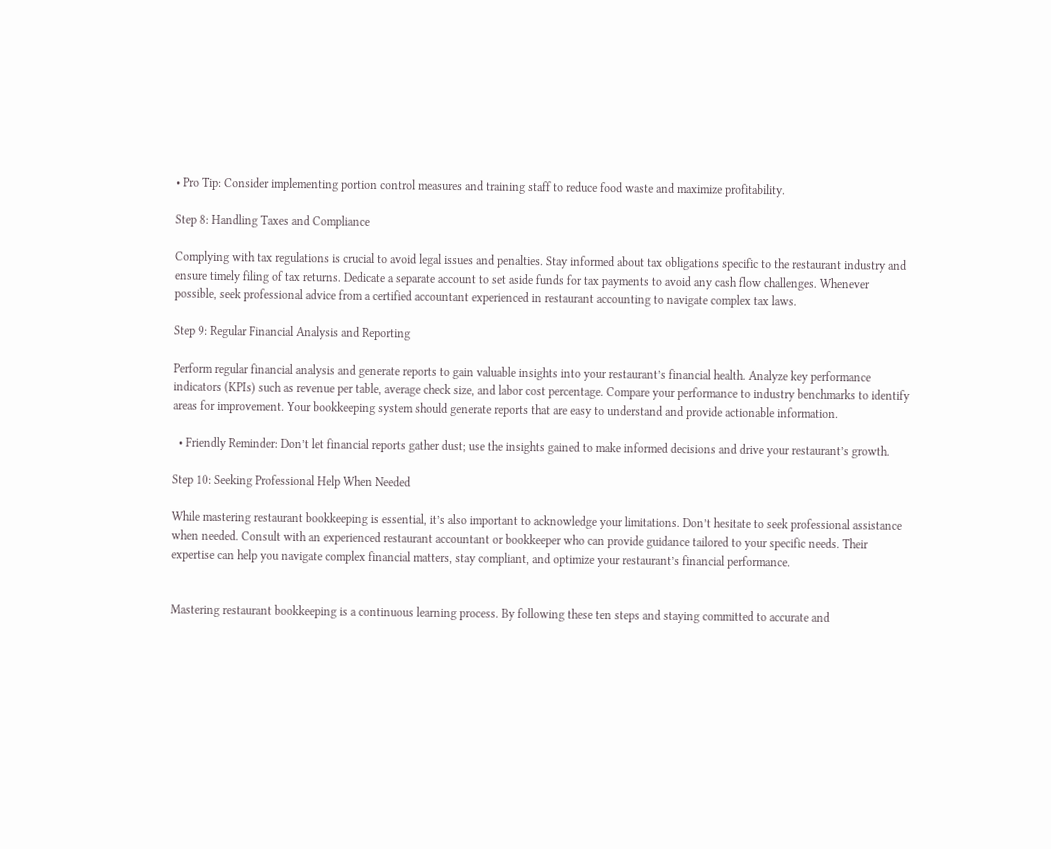• Pro Tip: Consider implementing portion control measures and training staff to reduce food waste and maximize profitability.

Step 8: Handling Taxes and Compliance

Complying with tax regulations is crucial to avoid legal issues and penalties. Stay informed about tax obligations specific to the restaurant industry and ensure timely filing of tax returns. Dedicate a separate account to set aside funds for tax payments to avoid any cash flow challenges. Whenever possible, seek professional advice from a certified accountant experienced in restaurant accounting to navigate complex tax laws.

Step 9: Regular Financial Analysis and Reporting

Perform regular financial analysis and generate reports to gain valuable insights into your restaurant’s financial health. Analyze key performance indicators (KPIs) such as revenue per table, average check size, and labor cost percentage. Compare your performance to industry benchmarks to identify areas for improvement. Your bookkeeping system should generate reports that are easy to understand and provide actionable information.

  • Friendly Reminder: Don’t let financial reports gather dust; use the insights gained to make informed decisions and drive your restaurant’s growth.

Step 10: Seeking Professional Help When Needed

While mastering restaurant bookkeeping is essential, it’s also important to acknowledge your limitations. Don’t hesitate to seek professional assistance when needed. Consult with an experienced restaurant accountant or bookkeeper who can provide guidance tailored to your specific needs. Their expertise can help you navigate complex financial matters, stay compliant, and optimize your restaurant’s financial performance.


Mastering restaurant bookkeeping is a continuous learning process. By following these ten steps and staying committed to accurate and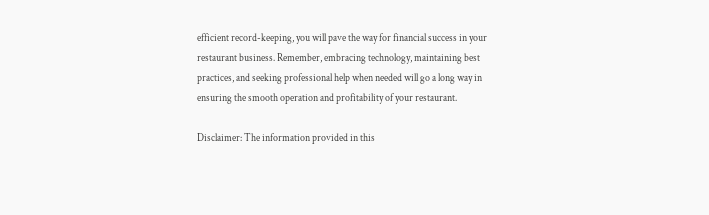efficient record-keeping, you will pave the way for financial success in your restaurant business. Remember, embracing technology, maintaining best practices, and seeking professional help when needed will go a long way in ensuring the smooth operation and profitability of your restaurant.

Disclaimer: The information provided in this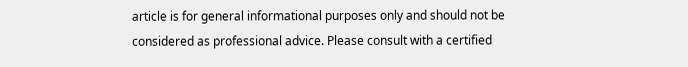article is for general informational purposes only and should not be considered as professional advice. Please consult with a certified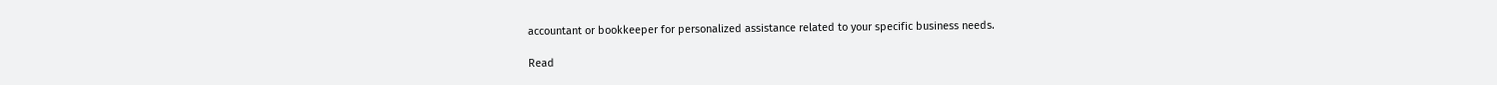accountant or bookkeeper for personalized assistance related to your specific business needs.

Read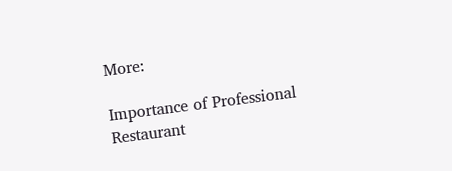More:

Importance of Professional Restaurant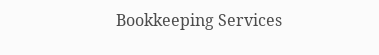Bookkeeping Services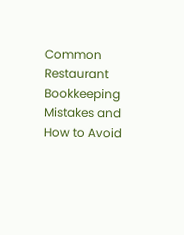Common Restaurant Bookkeeping Mistakes and How to Avoid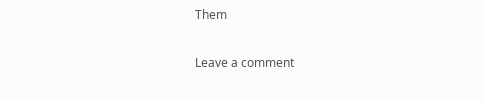Them

Leave a comment